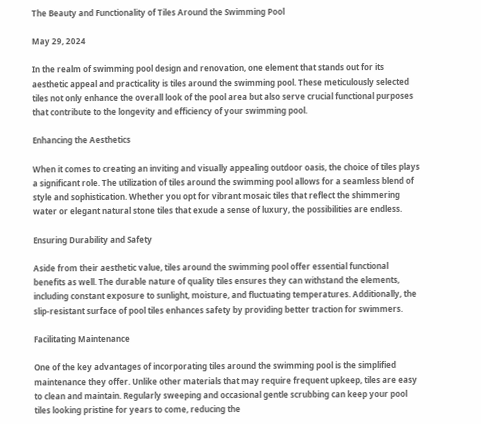The Beauty and Functionality of Tiles Around the Swimming Pool

May 29, 2024

In the realm of swimming pool design and renovation, one element that stands out for its aesthetic appeal and practicality is tiles around the swimming pool. These meticulously selected tiles not only enhance the overall look of the pool area but also serve crucial functional purposes that contribute to the longevity and efficiency of your swimming pool.

Enhancing the Aesthetics

When it comes to creating an inviting and visually appealing outdoor oasis, the choice of tiles plays a significant role. The utilization of tiles around the swimming pool allows for a seamless blend of style and sophistication. Whether you opt for vibrant mosaic tiles that reflect the shimmering water or elegant natural stone tiles that exude a sense of luxury, the possibilities are endless.

Ensuring Durability and Safety

Aside from their aesthetic value, tiles around the swimming pool offer essential functional benefits as well. The durable nature of quality tiles ensures they can withstand the elements, including constant exposure to sunlight, moisture, and fluctuating temperatures. Additionally, the slip-resistant surface of pool tiles enhances safety by providing better traction for swimmers.

Facilitating Maintenance

One of the key advantages of incorporating tiles around the swimming pool is the simplified maintenance they offer. Unlike other materials that may require frequent upkeep, tiles are easy to clean and maintain. Regularly sweeping and occasional gentle scrubbing can keep your pool tiles looking pristine for years to come, reducing the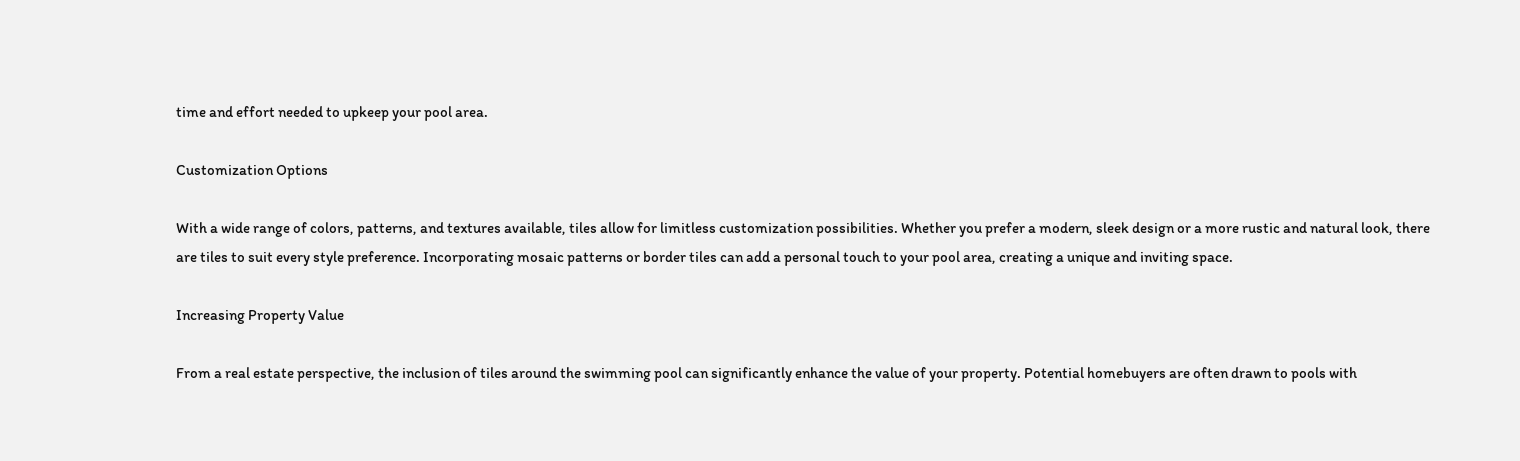time and effort needed to upkeep your pool area.

Customization Options

With a wide range of colors, patterns, and textures available, tiles allow for limitless customization possibilities. Whether you prefer a modern, sleek design or a more rustic and natural look, there are tiles to suit every style preference. Incorporating mosaic patterns or border tiles can add a personal touch to your pool area, creating a unique and inviting space.

Increasing Property Value

From a real estate perspective, the inclusion of tiles around the swimming pool can significantly enhance the value of your property. Potential homebuyers are often drawn to pools with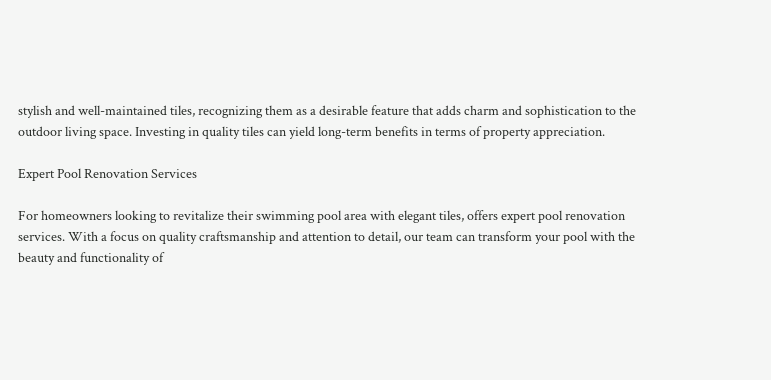stylish and well-maintained tiles, recognizing them as a desirable feature that adds charm and sophistication to the outdoor living space. Investing in quality tiles can yield long-term benefits in terms of property appreciation.

Expert Pool Renovation Services

For homeowners looking to revitalize their swimming pool area with elegant tiles, offers expert pool renovation services. With a focus on quality craftsmanship and attention to detail, our team can transform your pool with the beauty and functionality of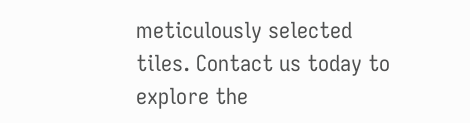meticulously selected tiles. Contact us today to explore the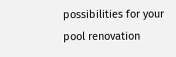possibilities for your pool renovation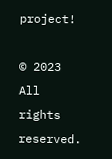project!

© 2023 All rights reserved.